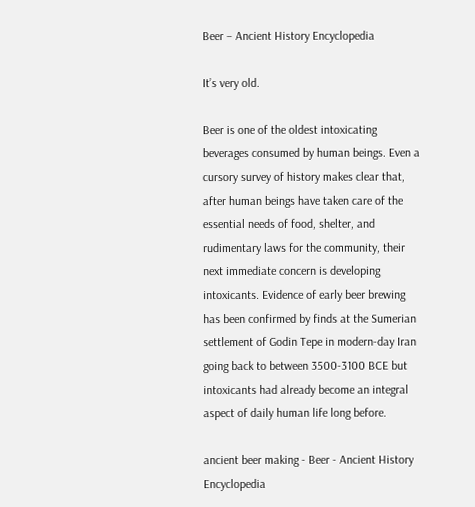Beer – Ancient History Encyclopedia

It’s very old.

Beer is one of the oldest intoxicating beverages consumed by human beings. Even a cursory survey of history makes clear that, after human beings have taken care of the essential needs of food, shelter, and rudimentary laws for the community, their next immediate concern is developing intoxicants. Evidence of early beer brewing has been confirmed by finds at the Sumerian settlement of Godin Tepe in modern-day Iran going back to between 3500-3100 BCE but intoxicants had already become an integral aspect of daily human life long before.

ancient beer making - Beer - Ancient History Encyclopedia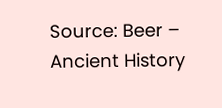Source: Beer – Ancient History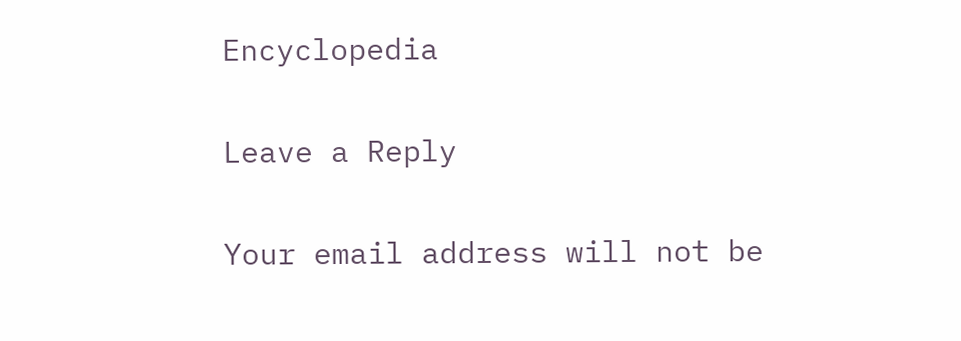Encyclopedia

Leave a Reply

Your email address will not be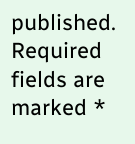published. Required fields are marked *